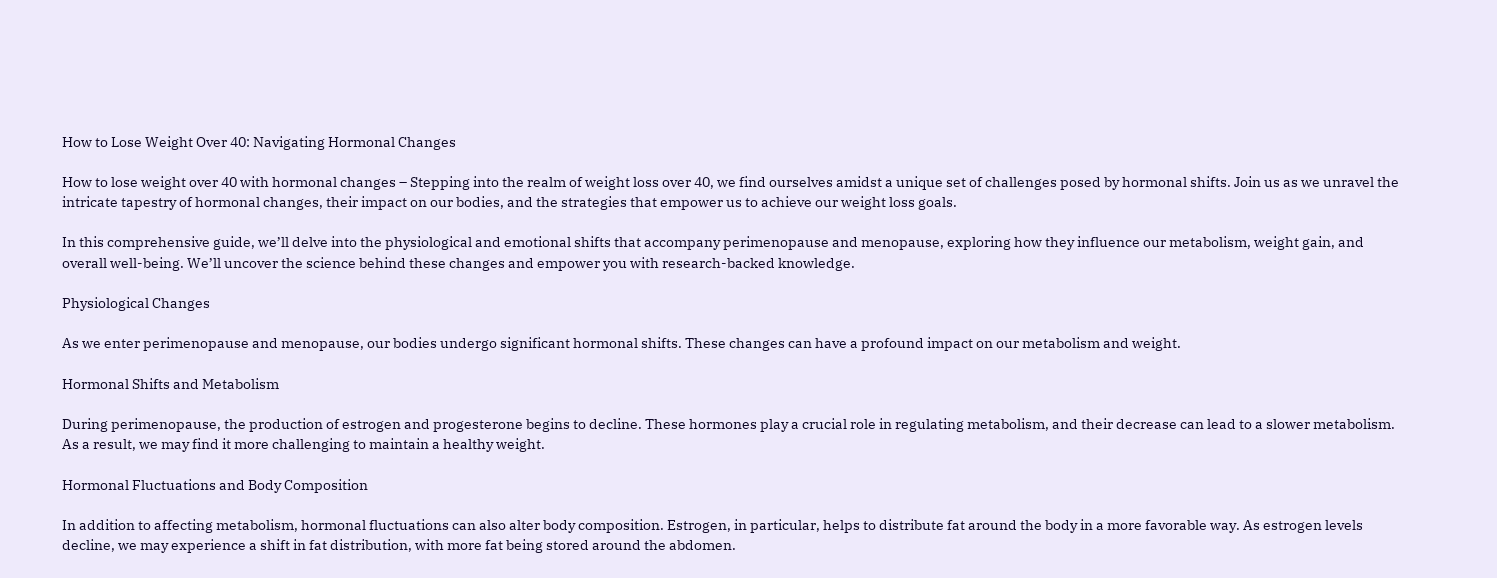How to Lose Weight Over 40: Navigating Hormonal Changes

How to lose weight over 40 with hormonal changes – Stepping into the realm of weight loss over 40, we find ourselves amidst a unique set of challenges posed by hormonal shifts. Join us as we unravel the intricate tapestry of hormonal changes, their impact on our bodies, and the strategies that empower us to achieve our weight loss goals.

In this comprehensive guide, we’ll delve into the physiological and emotional shifts that accompany perimenopause and menopause, exploring how they influence our metabolism, weight gain, and overall well-being. We’ll uncover the science behind these changes and empower you with research-backed knowledge.

Physiological Changes

As we enter perimenopause and menopause, our bodies undergo significant hormonal shifts. These changes can have a profound impact on our metabolism and weight.

Hormonal Shifts and Metabolism

During perimenopause, the production of estrogen and progesterone begins to decline. These hormones play a crucial role in regulating metabolism, and their decrease can lead to a slower metabolism. As a result, we may find it more challenging to maintain a healthy weight.

Hormonal Fluctuations and Body Composition

In addition to affecting metabolism, hormonal fluctuations can also alter body composition. Estrogen, in particular, helps to distribute fat around the body in a more favorable way. As estrogen levels decline, we may experience a shift in fat distribution, with more fat being stored around the abdomen.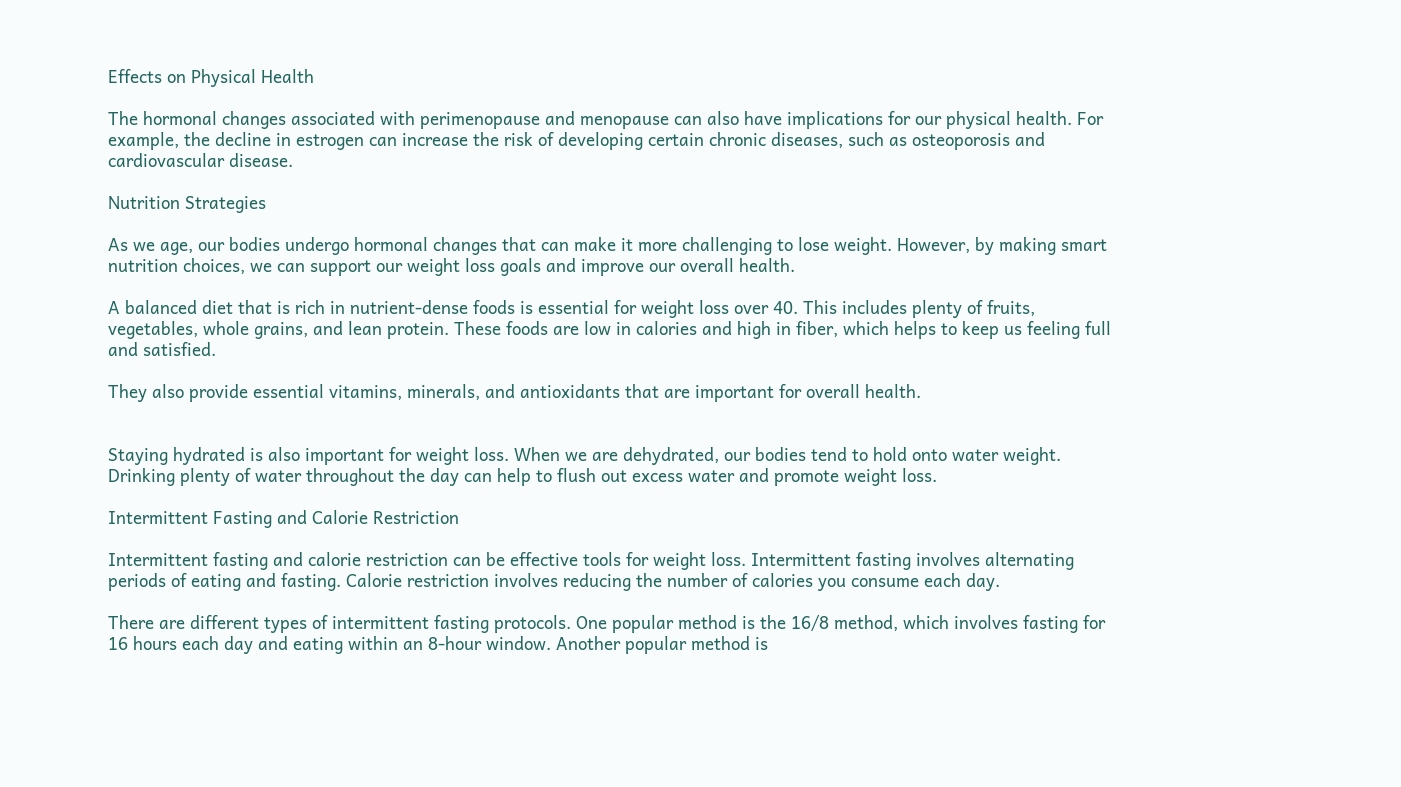Effects on Physical Health

The hormonal changes associated with perimenopause and menopause can also have implications for our physical health. For example, the decline in estrogen can increase the risk of developing certain chronic diseases, such as osteoporosis and cardiovascular disease.

Nutrition Strategies

As we age, our bodies undergo hormonal changes that can make it more challenging to lose weight. However, by making smart nutrition choices, we can support our weight loss goals and improve our overall health.

A balanced diet that is rich in nutrient-dense foods is essential for weight loss over 40. This includes plenty of fruits, vegetables, whole grains, and lean protein. These foods are low in calories and high in fiber, which helps to keep us feeling full and satisfied.

They also provide essential vitamins, minerals, and antioxidants that are important for overall health.


Staying hydrated is also important for weight loss. When we are dehydrated, our bodies tend to hold onto water weight. Drinking plenty of water throughout the day can help to flush out excess water and promote weight loss.

Intermittent Fasting and Calorie Restriction

Intermittent fasting and calorie restriction can be effective tools for weight loss. Intermittent fasting involves alternating periods of eating and fasting. Calorie restriction involves reducing the number of calories you consume each day.

There are different types of intermittent fasting protocols. One popular method is the 16/8 method, which involves fasting for 16 hours each day and eating within an 8-hour window. Another popular method is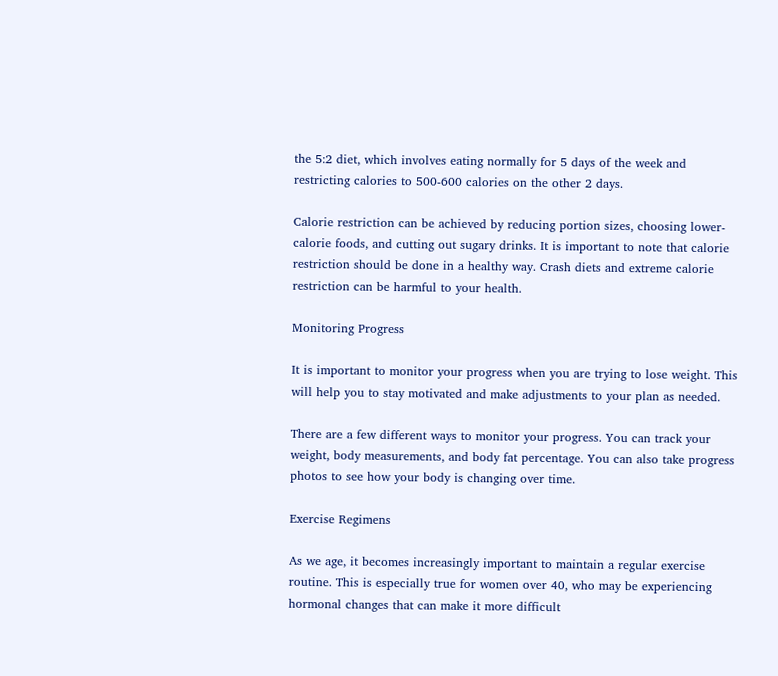the 5:2 diet, which involves eating normally for 5 days of the week and restricting calories to 500-600 calories on the other 2 days.

Calorie restriction can be achieved by reducing portion sizes, choosing lower-calorie foods, and cutting out sugary drinks. It is important to note that calorie restriction should be done in a healthy way. Crash diets and extreme calorie restriction can be harmful to your health.

Monitoring Progress

It is important to monitor your progress when you are trying to lose weight. This will help you to stay motivated and make adjustments to your plan as needed.

There are a few different ways to monitor your progress. You can track your weight, body measurements, and body fat percentage. You can also take progress photos to see how your body is changing over time.

Exercise Regimens

As we age, it becomes increasingly important to maintain a regular exercise routine. This is especially true for women over 40, who may be experiencing hormonal changes that can make it more difficult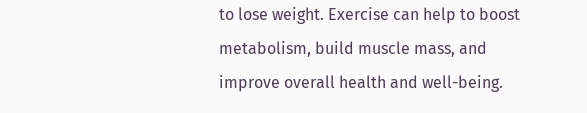to lose weight. Exercise can help to boost metabolism, build muscle mass, and improve overall health and well-being.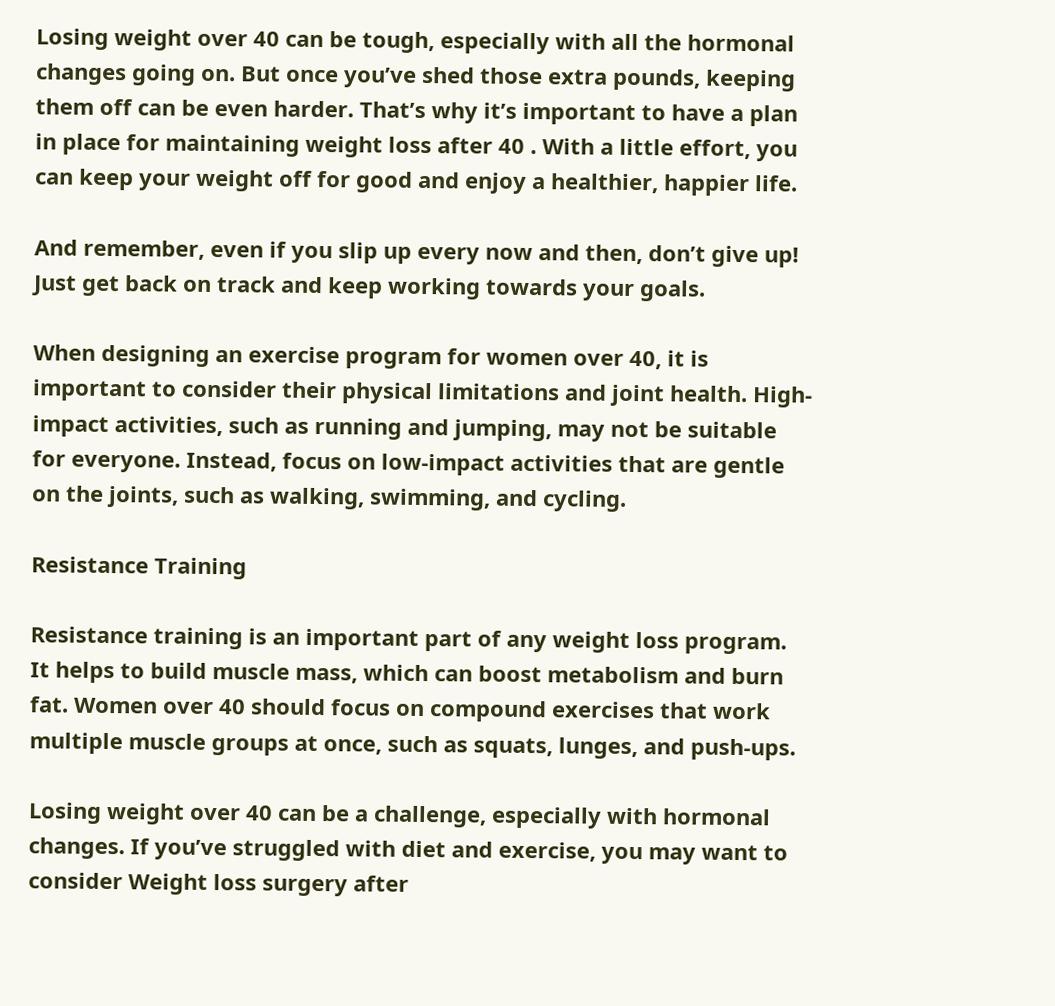Losing weight over 40 can be tough, especially with all the hormonal changes going on. But once you’ve shed those extra pounds, keeping them off can be even harder. That’s why it’s important to have a plan in place for maintaining weight loss after 40 . With a little effort, you can keep your weight off for good and enjoy a healthier, happier life.

And remember, even if you slip up every now and then, don’t give up! Just get back on track and keep working towards your goals.

When designing an exercise program for women over 40, it is important to consider their physical limitations and joint health. High-impact activities, such as running and jumping, may not be suitable for everyone. Instead, focus on low-impact activities that are gentle on the joints, such as walking, swimming, and cycling.

Resistance Training

Resistance training is an important part of any weight loss program. It helps to build muscle mass, which can boost metabolism and burn fat. Women over 40 should focus on compound exercises that work multiple muscle groups at once, such as squats, lunges, and push-ups.

Losing weight over 40 can be a challenge, especially with hormonal changes. If you’ve struggled with diet and exercise, you may want to consider Weight loss surgery after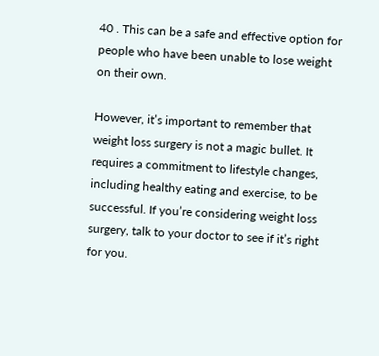40 . This can be a safe and effective option for people who have been unable to lose weight on their own.

However, it’s important to remember that weight loss surgery is not a magic bullet. It requires a commitment to lifestyle changes, including healthy eating and exercise, to be successful. If you’re considering weight loss surgery, talk to your doctor to see if it’s right for you.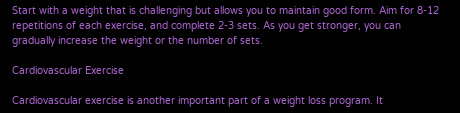Start with a weight that is challenging but allows you to maintain good form. Aim for 8-12 repetitions of each exercise, and complete 2-3 sets. As you get stronger, you can gradually increase the weight or the number of sets.

Cardiovascular Exercise

Cardiovascular exercise is another important part of a weight loss program. It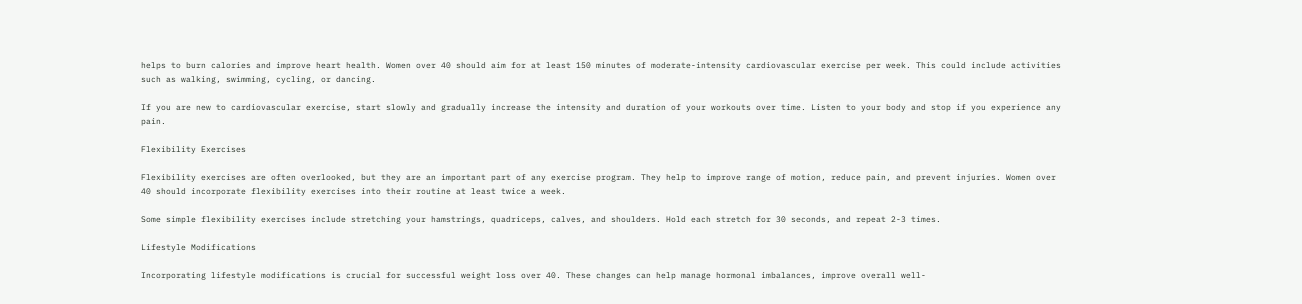helps to burn calories and improve heart health. Women over 40 should aim for at least 150 minutes of moderate-intensity cardiovascular exercise per week. This could include activities such as walking, swimming, cycling, or dancing.

If you are new to cardiovascular exercise, start slowly and gradually increase the intensity and duration of your workouts over time. Listen to your body and stop if you experience any pain.

Flexibility Exercises

Flexibility exercises are often overlooked, but they are an important part of any exercise program. They help to improve range of motion, reduce pain, and prevent injuries. Women over 40 should incorporate flexibility exercises into their routine at least twice a week.

Some simple flexibility exercises include stretching your hamstrings, quadriceps, calves, and shoulders. Hold each stretch for 30 seconds, and repeat 2-3 times.

Lifestyle Modifications

Incorporating lifestyle modifications is crucial for successful weight loss over 40. These changes can help manage hormonal imbalances, improve overall well-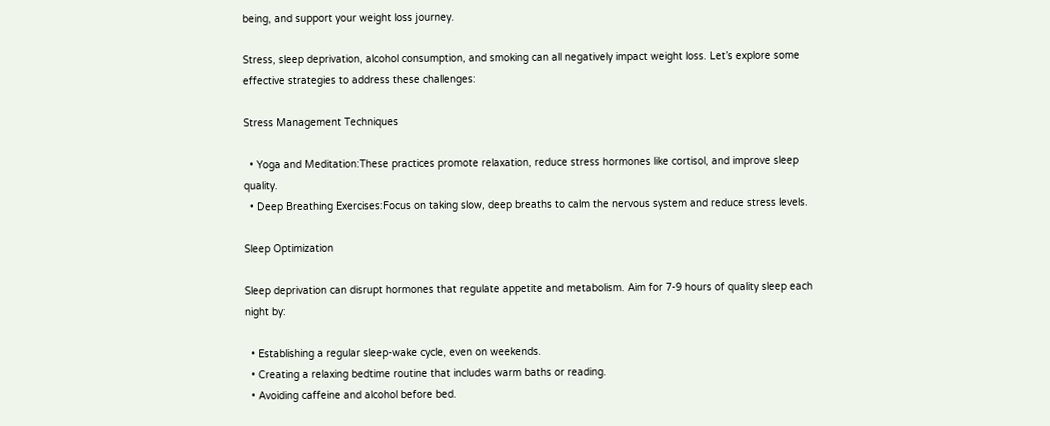being, and support your weight loss journey.

Stress, sleep deprivation, alcohol consumption, and smoking can all negatively impact weight loss. Let’s explore some effective strategies to address these challenges:

Stress Management Techniques

  • Yoga and Meditation:These practices promote relaxation, reduce stress hormones like cortisol, and improve sleep quality.
  • Deep Breathing Exercises:Focus on taking slow, deep breaths to calm the nervous system and reduce stress levels.

Sleep Optimization

Sleep deprivation can disrupt hormones that regulate appetite and metabolism. Aim for 7-9 hours of quality sleep each night by:

  • Establishing a regular sleep-wake cycle, even on weekends.
  • Creating a relaxing bedtime routine that includes warm baths or reading.
  • Avoiding caffeine and alcohol before bed.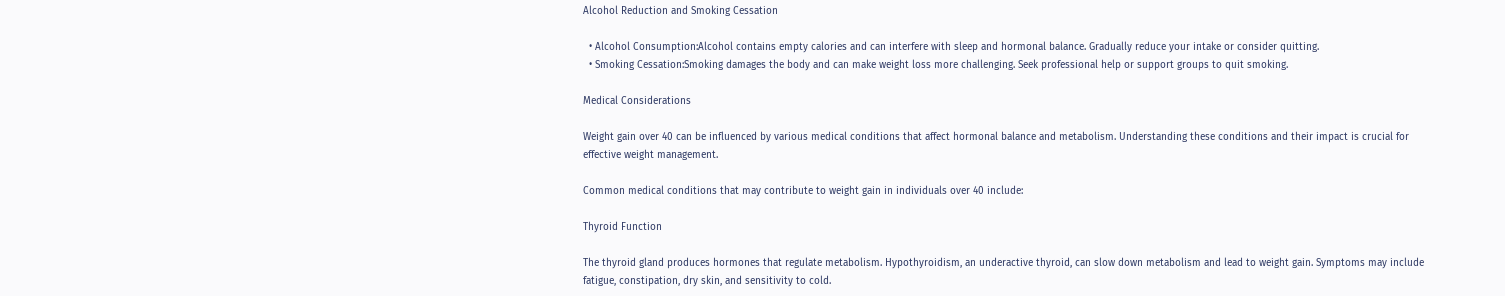Alcohol Reduction and Smoking Cessation

  • Alcohol Consumption:Alcohol contains empty calories and can interfere with sleep and hormonal balance. Gradually reduce your intake or consider quitting.
  • Smoking Cessation:Smoking damages the body and can make weight loss more challenging. Seek professional help or support groups to quit smoking.

Medical Considerations

Weight gain over 40 can be influenced by various medical conditions that affect hormonal balance and metabolism. Understanding these conditions and their impact is crucial for effective weight management.

Common medical conditions that may contribute to weight gain in individuals over 40 include:

Thyroid Function

The thyroid gland produces hormones that regulate metabolism. Hypothyroidism, an underactive thyroid, can slow down metabolism and lead to weight gain. Symptoms may include fatigue, constipation, dry skin, and sensitivity to cold.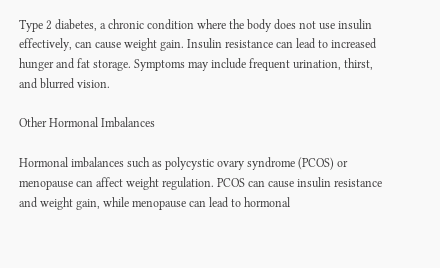Type 2 diabetes, a chronic condition where the body does not use insulin effectively, can cause weight gain. Insulin resistance can lead to increased hunger and fat storage. Symptoms may include frequent urination, thirst, and blurred vision.

Other Hormonal Imbalances

Hormonal imbalances such as polycystic ovary syndrome (PCOS) or menopause can affect weight regulation. PCOS can cause insulin resistance and weight gain, while menopause can lead to hormonal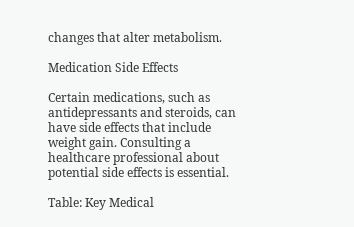changes that alter metabolism.

Medication Side Effects

Certain medications, such as antidepressants and steroids, can have side effects that include weight gain. Consulting a healthcare professional about potential side effects is essential.

Table: Key Medical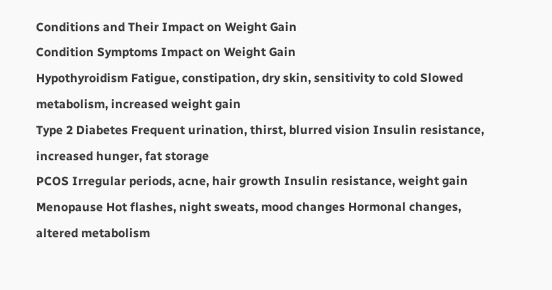Conditions and Their Impact on Weight Gain
Condition Symptoms Impact on Weight Gain
Hypothyroidism Fatigue, constipation, dry skin, sensitivity to cold Slowed metabolism, increased weight gain
Type 2 Diabetes Frequent urination, thirst, blurred vision Insulin resistance, increased hunger, fat storage
PCOS Irregular periods, acne, hair growth Insulin resistance, weight gain
Menopause Hot flashes, night sweats, mood changes Hormonal changes, altered metabolism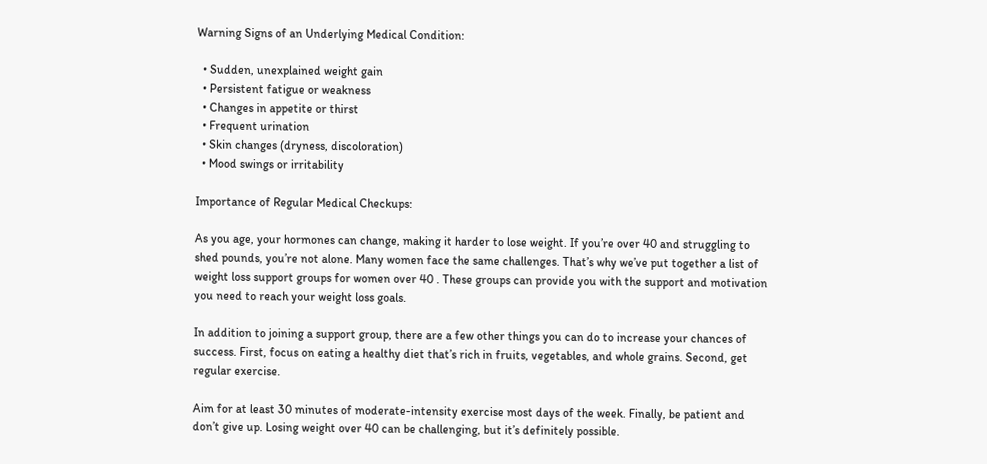Warning Signs of an Underlying Medical Condition:

  • Sudden, unexplained weight gain
  • Persistent fatigue or weakness
  • Changes in appetite or thirst
  • Frequent urination
  • Skin changes (dryness, discoloration)
  • Mood swings or irritability

Importance of Regular Medical Checkups:

As you age, your hormones can change, making it harder to lose weight. If you’re over 40 and struggling to shed pounds, you’re not alone. Many women face the same challenges. That’s why we’ve put together a list of weight loss support groups for women over 40 . These groups can provide you with the support and motivation you need to reach your weight loss goals.

In addition to joining a support group, there are a few other things you can do to increase your chances of success. First, focus on eating a healthy diet that’s rich in fruits, vegetables, and whole grains. Second, get regular exercise.

Aim for at least 30 minutes of moderate-intensity exercise most days of the week. Finally, be patient and don’t give up. Losing weight over 40 can be challenging, but it’s definitely possible.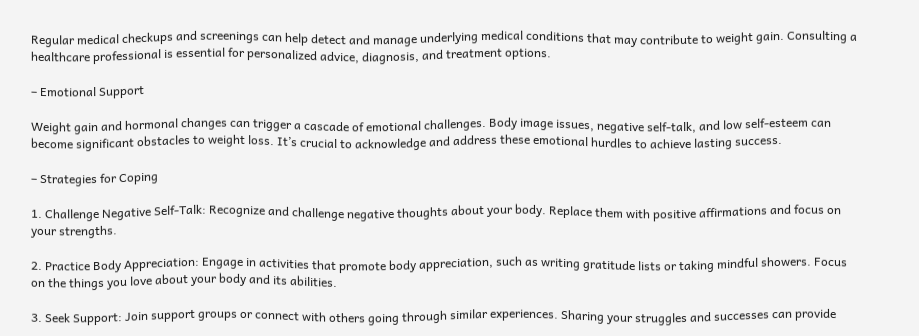Regular medical checkups and screenings can help detect and manage underlying medical conditions that may contribute to weight gain. Consulting a healthcare professional is essential for personalized advice, diagnosis, and treatment options.

– Emotional Support

Weight gain and hormonal changes can trigger a cascade of emotional challenges. Body image issues, negative self-talk, and low self-esteem can become significant obstacles to weight loss. It’s crucial to acknowledge and address these emotional hurdles to achieve lasting success.

– Strategies for Coping

1. Challenge Negative Self-Talk: Recognize and challenge negative thoughts about your body. Replace them with positive affirmations and focus on your strengths.

2. Practice Body Appreciation: Engage in activities that promote body appreciation, such as writing gratitude lists or taking mindful showers. Focus on the things you love about your body and its abilities.

3. Seek Support: Join support groups or connect with others going through similar experiences. Sharing your struggles and successes can provide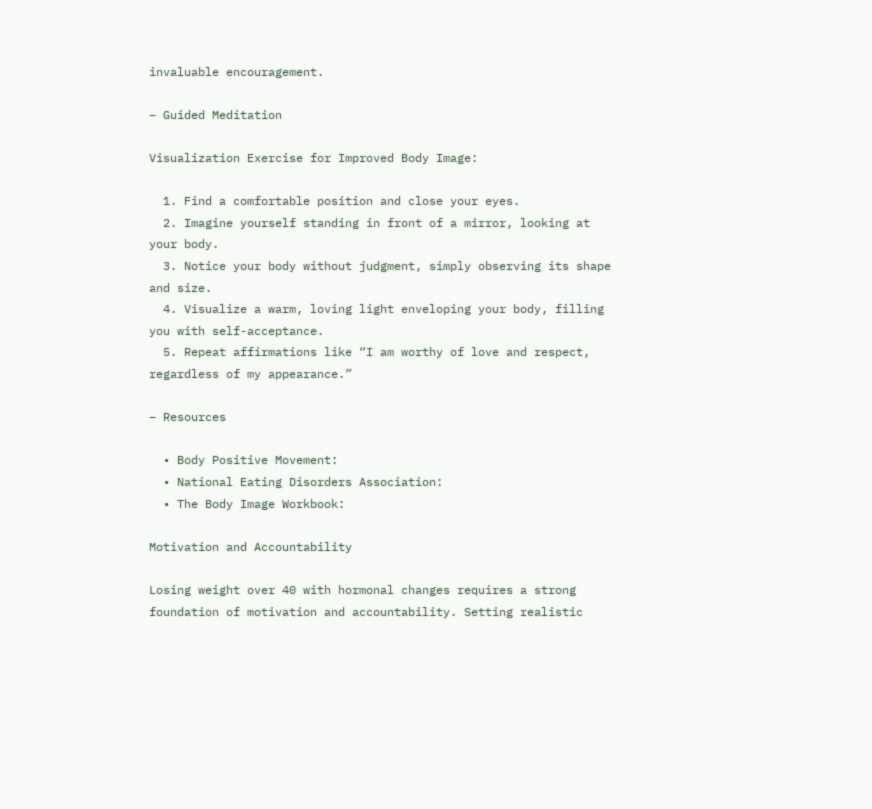invaluable encouragement.

– Guided Meditation

Visualization Exercise for Improved Body Image:

  1. Find a comfortable position and close your eyes.
  2. Imagine yourself standing in front of a mirror, looking at your body.
  3. Notice your body without judgment, simply observing its shape and size.
  4. Visualize a warm, loving light enveloping your body, filling you with self-acceptance.
  5. Repeat affirmations like “I am worthy of love and respect, regardless of my appearance.”

– Resources

  • Body Positive Movement:
  • National Eating Disorders Association:
  • The Body Image Workbook:

Motivation and Accountability

Losing weight over 40 with hormonal changes requires a strong foundation of motivation and accountability. Setting realistic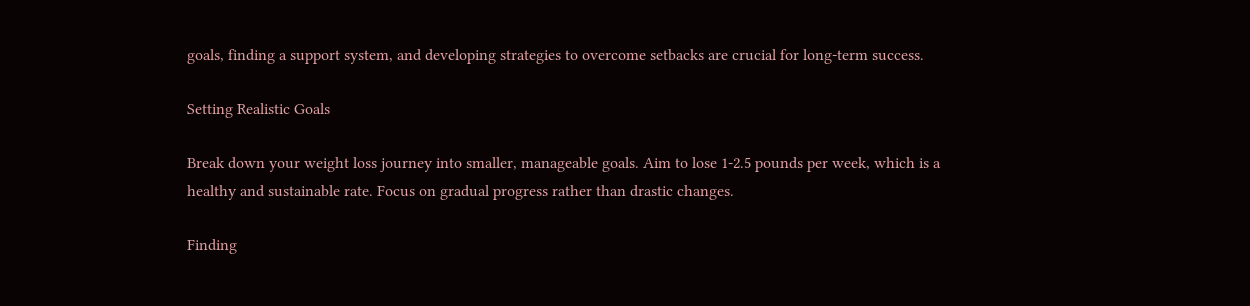goals, finding a support system, and developing strategies to overcome setbacks are crucial for long-term success.

Setting Realistic Goals

Break down your weight loss journey into smaller, manageable goals. Aim to lose 1-2.5 pounds per week, which is a healthy and sustainable rate. Focus on gradual progress rather than drastic changes.

Finding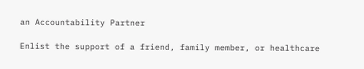an Accountability Partner

Enlist the support of a friend, family member, or healthcare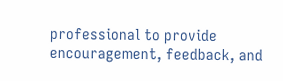professional to provide encouragement, feedback, and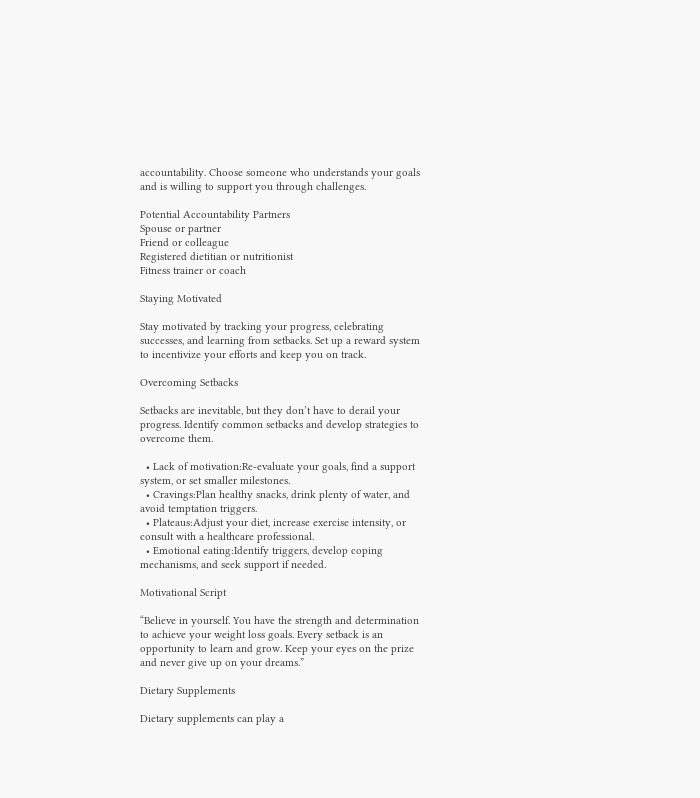accountability. Choose someone who understands your goals and is willing to support you through challenges.

Potential Accountability Partners
Spouse or partner
Friend or colleague
Registered dietitian or nutritionist
Fitness trainer or coach

Staying Motivated

Stay motivated by tracking your progress, celebrating successes, and learning from setbacks. Set up a reward system to incentivize your efforts and keep you on track.

Overcoming Setbacks

Setbacks are inevitable, but they don’t have to derail your progress. Identify common setbacks and develop strategies to overcome them.

  • Lack of motivation:Re-evaluate your goals, find a support system, or set smaller milestones.
  • Cravings:Plan healthy snacks, drink plenty of water, and avoid temptation triggers.
  • Plateaus:Adjust your diet, increase exercise intensity, or consult with a healthcare professional.
  • Emotional eating:Identify triggers, develop coping mechanisms, and seek support if needed.

Motivational Script

“Believe in yourself. You have the strength and determination to achieve your weight loss goals. Every setback is an opportunity to learn and grow. Keep your eyes on the prize and never give up on your dreams.”

Dietary Supplements

Dietary supplements can play a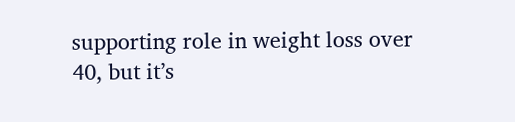supporting role in weight loss over 40, but it’s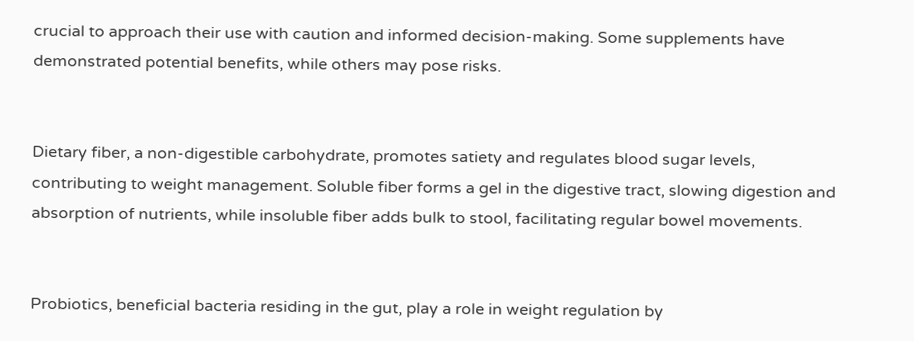crucial to approach their use with caution and informed decision-making. Some supplements have demonstrated potential benefits, while others may pose risks.


Dietary fiber, a non-digestible carbohydrate, promotes satiety and regulates blood sugar levels, contributing to weight management. Soluble fiber forms a gel in the digestive tract, slowing digestion and absorption of nutrients, while insoluble fiber adds bulk to stool, facilitating regular bowel movements.


Probiotics, beneficial bacteria residing in the gut, play a role in weight regulation by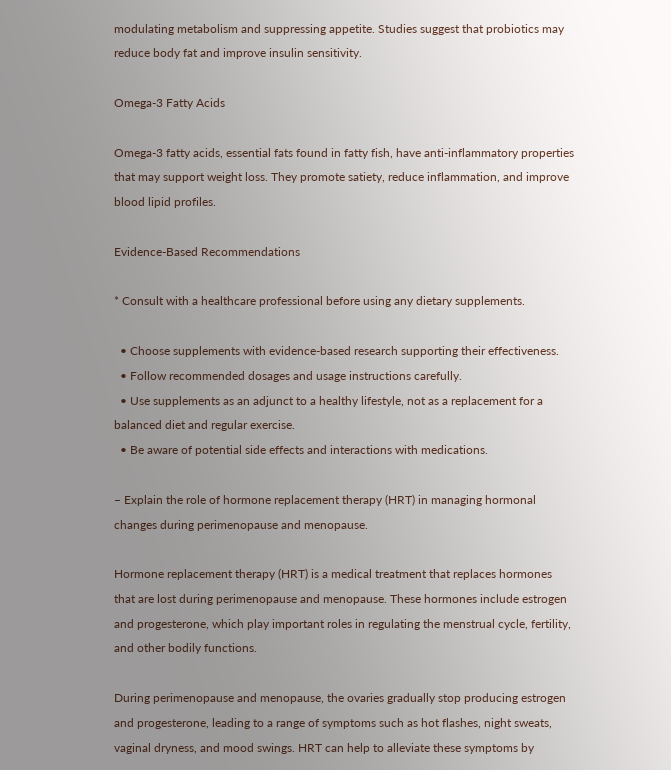modulating metabolism and suppressing appetite. Studies suggest that probiotics may reduce body fat and improve insulin sensitivity.

Omega-3 Fatty Acids

Omega-3 fatty acids, essential fats found in fatty fish, have anti-inflammatory properties that may support weight loss. They promote satiety, reduce inflammation, and improve blood lipid profiles.

Evidence-Based Recommendations

* Consult with a healthcare professional before using any dietary supplements.

  • Choose supplements with evidence-based research supporting their effectiveness.
  • Follow recommended dosages and usage instructions carefully.
  • Use supplements as an adjunct to a healthy lifestyle, not as a replacement for a balanced diet and regular exercise.
  • Be aware of potential side effects and interactions with medications.

– Explain the role of hormone replacement therapy (HRT) in managing hormonal changes during perimenopause and menopause.

Hormone replacement therapy (HRT) is a medical treatment that replaces hormones that are lost during perimenopause and menopause. These hormones include estrogen and progesterone, which play important roles in regulating the menstrual cycle, fertility, and other bodily functions.

During perimenopause and menopause, the ovaries gradually stop producing estrogen and progesterone, leading to a range of symptoms such as hot flashes, night sweats, vaginal dryness, and mood swings. HRT can help to alleviate these symptoms by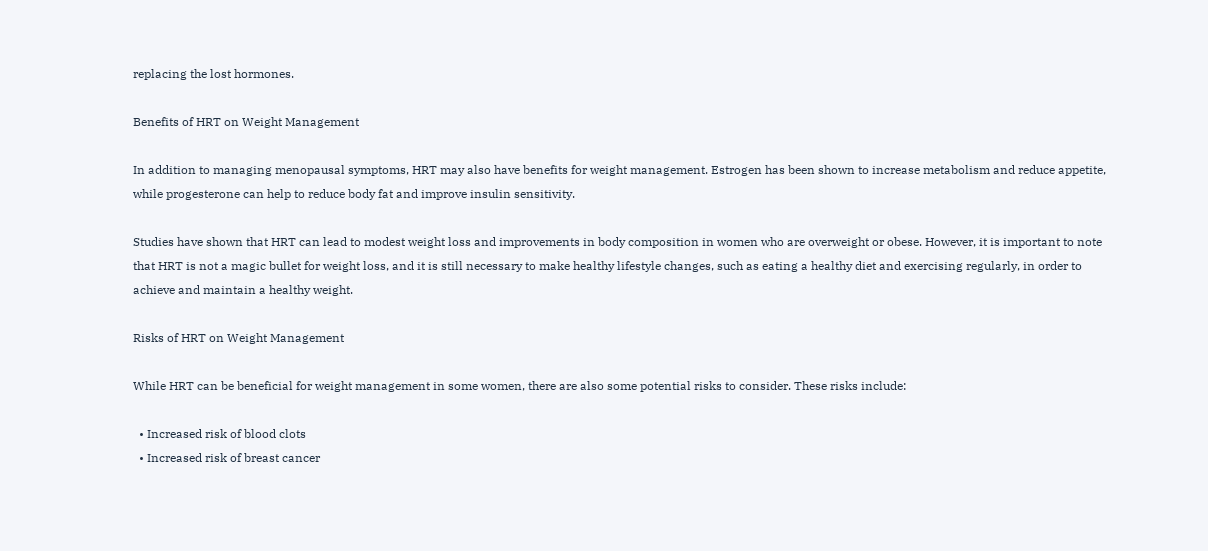replacing the lost hormones.

Benefits of HRT on Weight Management

In addition to managing menopausal symptoms, HRT may also have benefits for weight management. Estrogen has been shown to increase metabolism and reduce appetite, while progesterone can help to reduce body fat and improve insulin sensitivity.

Studies have shown that HRT can lead to modest weight loss and improvements in body composition in women who are overweight or obese. However, it is important to note that HRT is not a magic bullet for weight loss, and it is still necessary to make healthy lifestyle changes, such as eating a healthy diet and exercising regularly, in order to achieve and maintain a healthy weight.

Risks of HRT on Weight Management

While HRT can be beneficial for weight management in some women, there are also some potential risks to consider. These risks include:

  • Increased risk of blood clots
  • Increased risk of breast cancer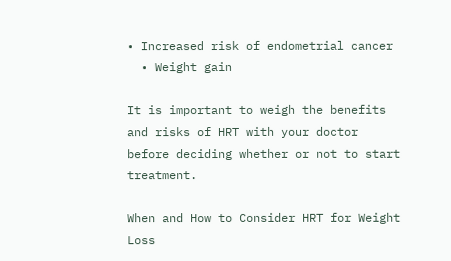• Increased risk of endometrial cancer
  • Weight gain

It is important to weigh the benefits and risks of HRT with your doctor before deciding whether or not to start treatment.

When and How to Consider HRT for Weight Loss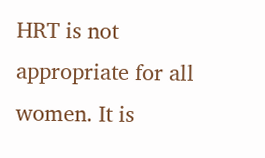HRT is not appropriate for all women. It is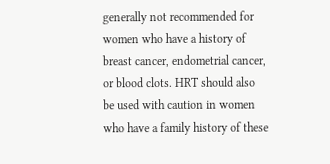generally not recommended for women who have a history of breast cancer, endometrial cancer, or blood clots. HRT should also be used with caution in women who have a family history of these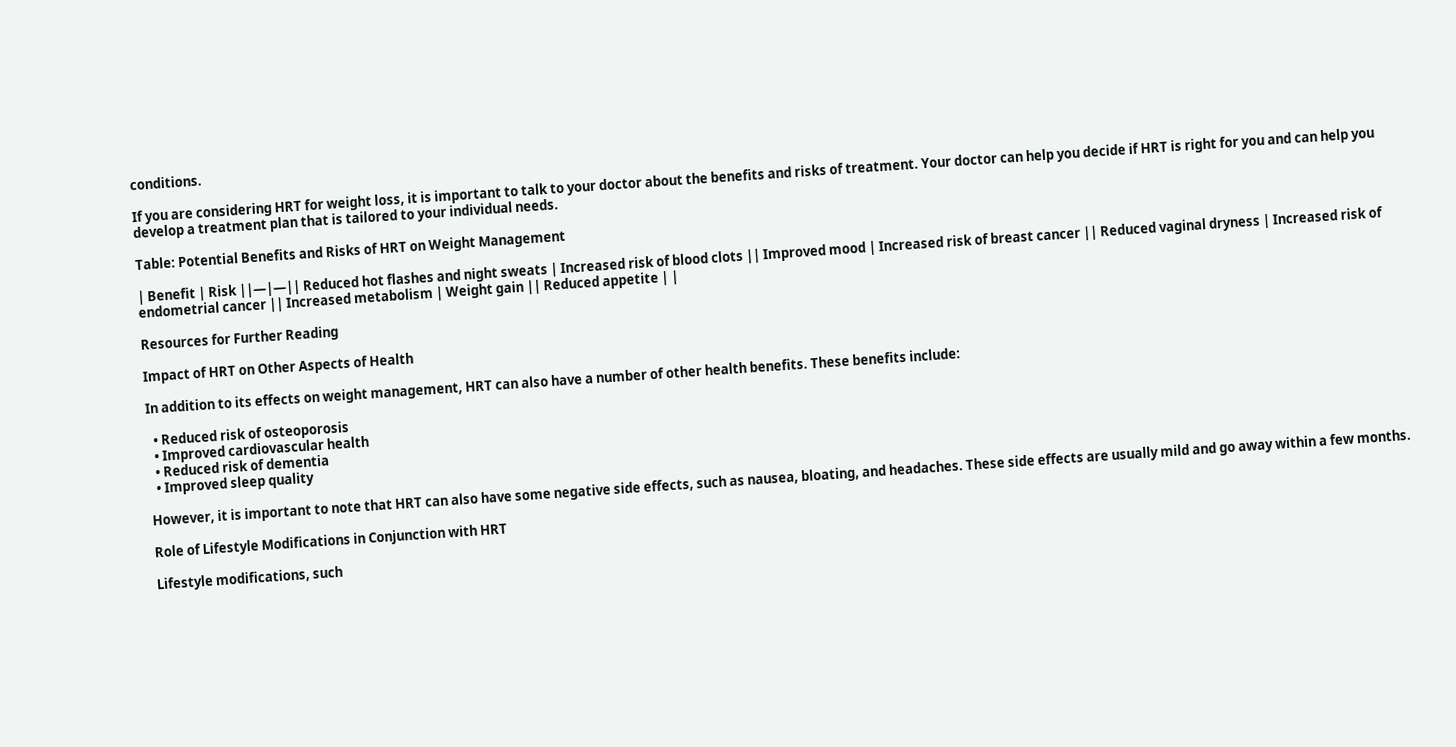conditions.

If you are considering HRT for weight loss, it is important to talk to your doctor about the benefits and risks of treatment. Your doctor can help you decide if HRT is right for you and can help you develop a treatment plan that is tailored to your individual needs.

Table: Potential Benefits and Risks of HRT on Weight Management

| Benefit | Risk ||—|—|| Reduced hot flashes and night sweats | Increased risk of blood clots || Improved mood | Increased risk of breast cancer || Reduced vaginal dryness | Increased risk of endometrial cancer || Increased metabolism | Weight gain || Reduced appetite | |

Resources for Further Reading

Impact of HRT on Other Aspects of Health

In addition to its effects on weight management, HRT can also have a number of other health benefits. These benefits include:

  • Reduced risk of osteoporosis
  • Improved cardiovascular health
  • Reduced risk of dementia
  • Improved sleep quality

However, it is important to note that HRT can also have some negative side effects, such as nausea, bloating, and headaches. These side effects are usually mild and go away within a few months.

Role of Lifestyle Modifications in Conjunction with HRT

Lifestyle modifications, such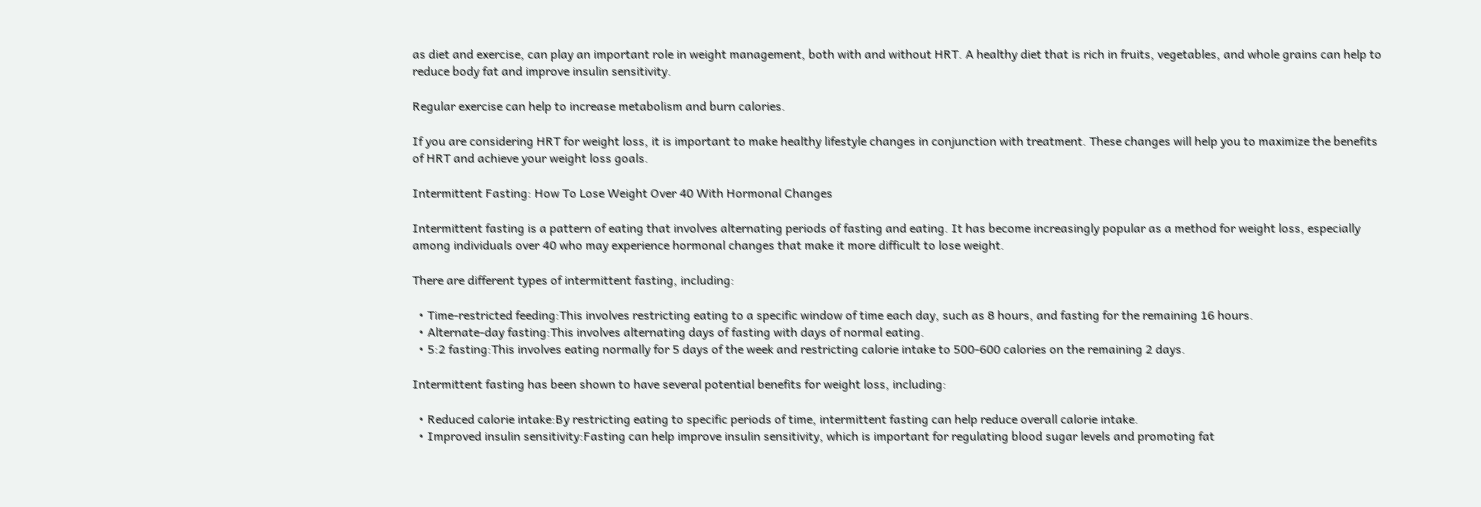as diet and exercise, can play an important role in weight management, both with and without HRT. A healthy diet that is rich in fruits, vegetables, and whole grains can help to reduce body fat and improve insulin sensitivity.

Regular exercise can help to increase metabolism and burn calories.

If you are considering HRT for weight loss, it is important to make healthy lifestyle changes in conjunction with treatment. These changes will help you to maximize the benefits of HRT and achieve your weight loss goals.

Intermittent Fasting: How To Lose Weight Over 40 With Hormonal Changes

Intermittent fasting is a pattern of eating that involves alternating periods of fasting and eating. It has become increasingly popular as a method for weight loss, especially among individuals over 40 who may experience hormonal changes that make it more difficult to lose weight.

There are different types of intermittent fasting, including:

  • Time-restricted feeding:This involves restricting eating to a specific window of time each day, such as 8 hours, and fasting for the remaining 16 hours.
  • Alternate-day fasting:This involves alternating days of fasting with days of normal eating.
  • 5:2 fasting:This involves eating normally for 5 days of the week and restricting calorie intake to 500-600 calories on the remaining 2 days.

Intermittent fasting has been shown to have several potential benefits for weight loss, including:

  • Reduced calorie intake:By restricting eating to specific periods of time, intermittent fasting can help reduce overall calorie intake.
  • Improved insulin sensitivity:Fasting can help improve insulin sensitivity, which is important for regulating blood sugar levels and promoting fat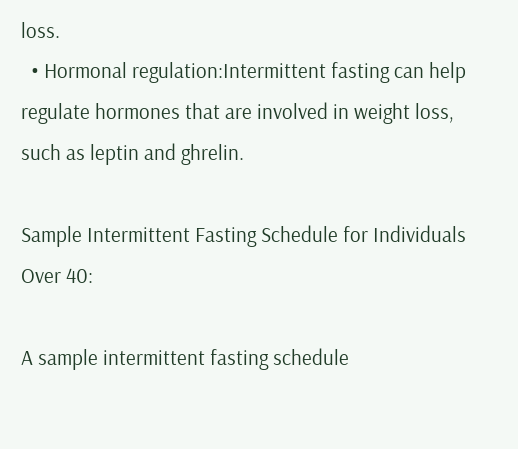loss.
  • Hormonal regulation:Intermittent fasting can help regulate hormones that are involved in weight loss, such as leptin and ghrelin.

Sample Intermittent Fasting Schedule for Individuals Over 40:

A sample intermittent fasting schedule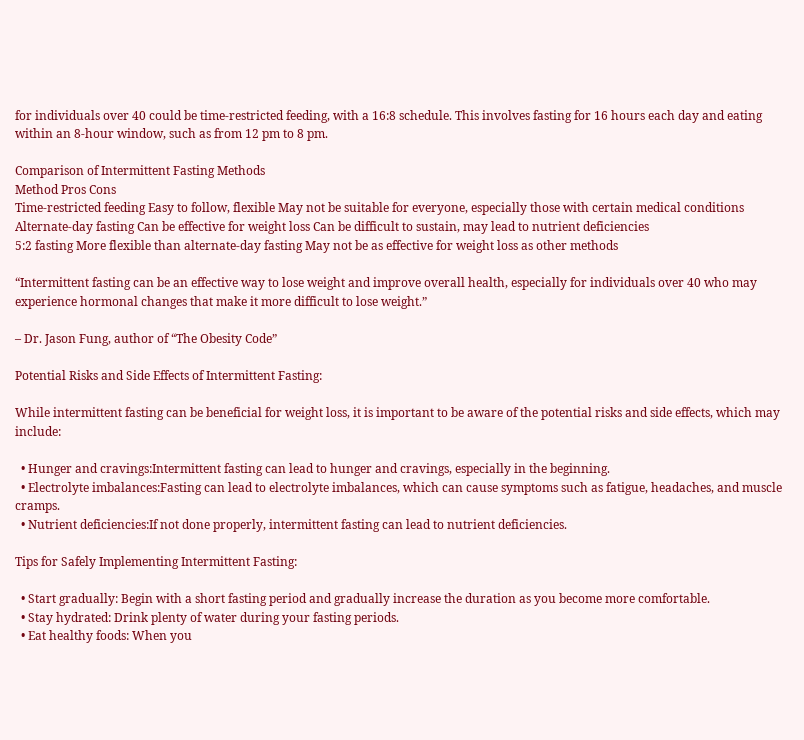for individuals over 40 could be time-restricted feeding, with a 16:8 schedule. This involves fasting for 16 hours each day and eating within an 8-hour window, such as from 12 pm to 8 pm.

Comparison of Intermittent Fasting Methods
Method Pros Cons
Time-restricted feeding Easy to follow, flexible May not be suitable for everyone, especially those with certain medical conditions
Alternate-day fasting Can be effective for weight loss Can be difficult to sustain, may lead to nutrient deficiencies
5:2 fasting More flexible than alternate-day fasting May not be as effective for weight loss as other methods

“Intermittent fasting can be an effective way to lose weight and improve overall health, especially for individuals over 40 who may experience hormonal changes that make it more difficult to lose weight.”

– Dr. Jason Fung, author of “The Obesity Code”

Potential Risks and Side Effects of Intermittent Fasting:

While intermittent fasting can be beneficial for weight loss, it is important to be aware of the potential risks and side effects, which may include:

  • Hunger and cravings:Intermittent fasting can lead to hunger and cravings, especially in the beginning.
  • Electrolyte imbalances:Fasting can lead to electrolyte imbalances, which can cause symptoms such as fatigue, headaches, and muscle cramps.
  • Nutrient deficiencies:If not done properly, intermittent fasting can lead to nutrient deficiencies.

Tips for Safely Implementing Intermittent Fasting:

  • Start gradually: Begin with a short fasting period and gradually increase the duration as you become more comfortable.
  • Stay hydrated: Drink plenty of water during your fasting periods.
  • Eat healthy foods: When you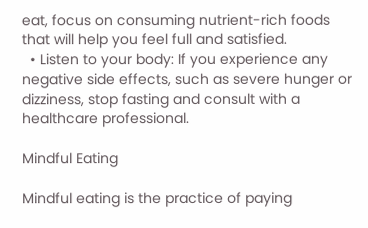eat, focus on consuming nutrient-rich foods that will help you feel full and satisfied.
  • Listen to your body: If you experience any negative side effects, such as severe hunger or dizziness, stop fasting and consult with a healthcare professional.

Mindful Eating

Mindful eating is the practice of paying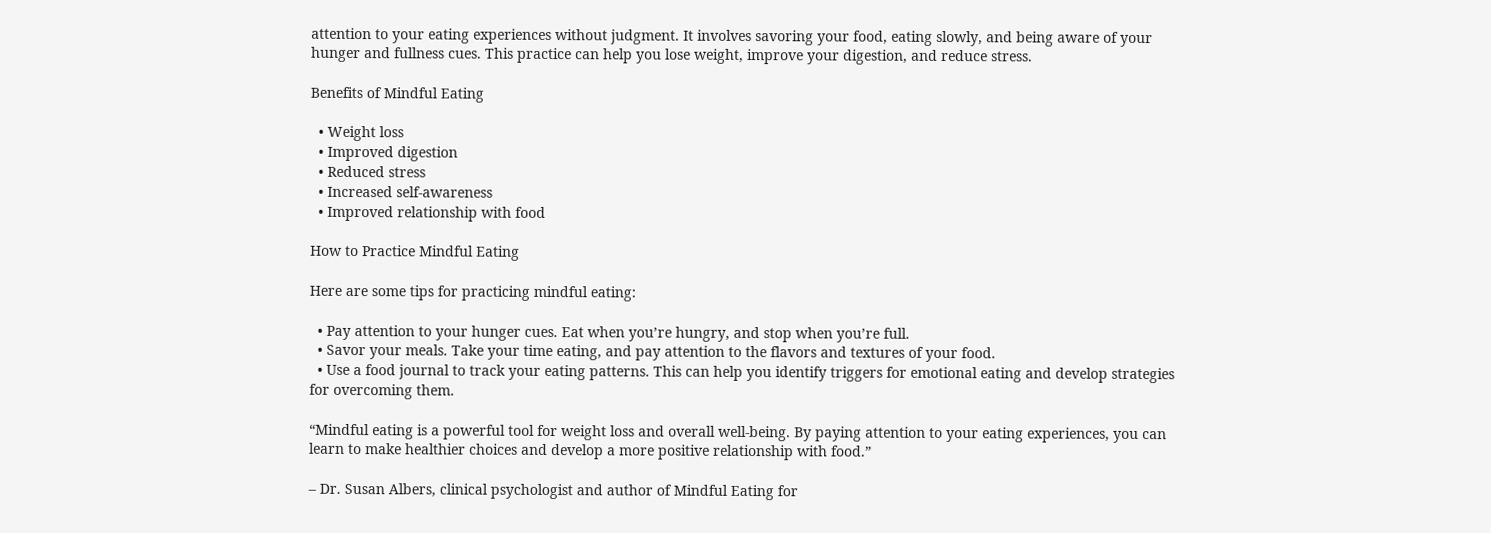attention to your eating experiences without judgment. It involves savoring your food, eating slowly, and being aware of your hunger and fullness cues. This practice can help you lose weight, improve your digestion, and reduce stress.

Benefits of Mindful Eating

  • Weight loss
  • Improved digestion
  • Reduced stress
  • Increased self-awareness
  • Improved relationship with food

How to Practice Mindful Eating

Here are some tips for practicing mindful eating:

  • Pay attention to your hunger cues. Eat when you’re hungry, and stop when you’re full.
  • Savor your meals. Take your time eating, and pay attention to the flavors and textures of your food.
  • Use a food journal to track your eating patterns. This can help you identify triggers for emotional eating and develop strategies for overcoming them.

“Mindful eating is a powerful tool for weight loss and overall well-being. By paying attention to your eating experiences, you can learn to make healthier choices and develop a more positive relationship with food.”

– Dr. Susan Albers, clinical psychologist and author of Mindful Eating for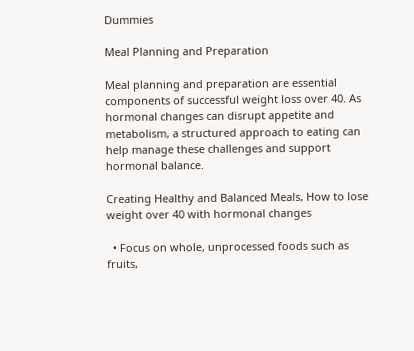Dummies

Meal Planning and Preparation

Meal planning and preparation are essential components of successful weight loss over 40. As hormonal changes can disrupt appetite and metabolism, a structured approach to eating can help manage these challenges and support hormonal balance.

Creating Healthy and Balanced Meals, How to lose weight over 40 with hormonal changes

  • Focus on whole, unprocessed foods such as fruits,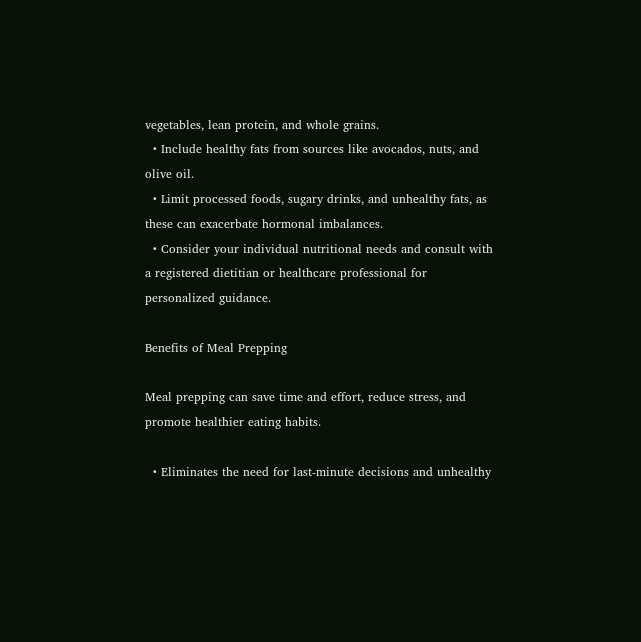vegetables, lean protein, and whole grains.
  • Include healthy fats from sources like avocados, nuts, and olive oil.
  • Limit processed foods, sugary drinks, and unhealthy fats, as these can exacerbate hormonal imbalances.
  • Consider your individual nutritional needs and consult with a registered dietitian or healthcare professional for personalized guidance.

Benefits of Meal Prepping

Meal prepping can save time and effort, reduce stress, and promote healthier eating habits.

  • Eliminates the need for last-minute decisions and unhealthy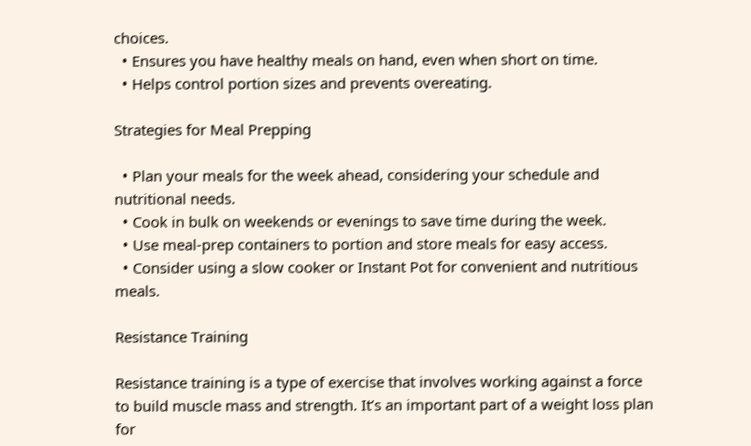choices.
  • Ensures you have healthy meals on hand, even when short on time.
  • Helps control portion sizes and prevents overeating.

Strategies for Meal Prepping

  • Plan your meals for the week ahead, considering your schedule and nutritional needs.
  • Cook in bulk on weekends or evenings to save time during the week.
  • Use meal-prep containers to portion and store meals for easy access.
  • Consider using a slow cooker or Instant Pot for convenient and nutritious meals.

Resistance Training

Resistance training is a type of exercise that involves working against a force to build muscle mass and strength. It’s an important part of a weight loss plan for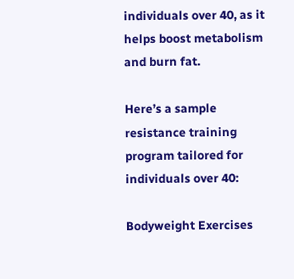individuals over 40, as it helps boost metabolism and burn fat.

Here’s a sample resistance training program tailored for individuals over 40:

Bodyweight Exercises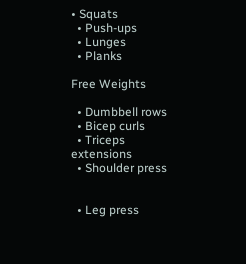• Squats
  • Push-ups
  • Lunges
  • Planks

Free Weights

  • Dumbbell rows
  • Bicep curls
  • Triceps extensions
  • Shoulder press


  • Leg press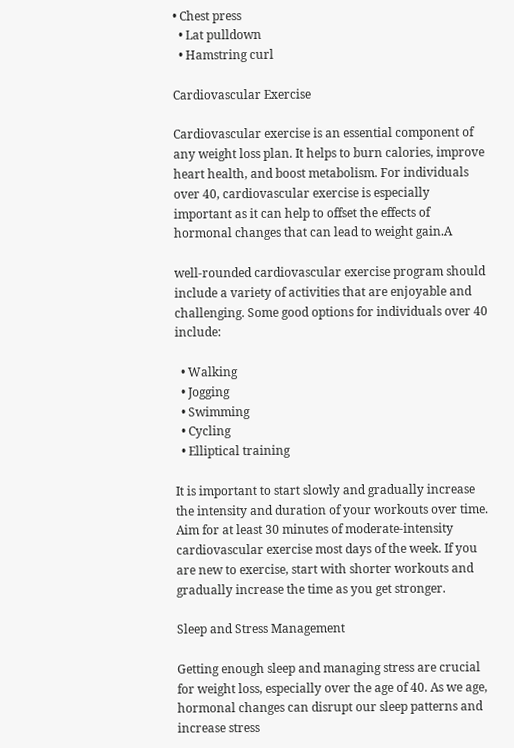• Chest press
  • Lat pulldown
  • Hamstring curl

Cardiovascular Exercise

Cardiovascular exercise is an essential component of any weight loss plan. It helps to burn calories, improve heart health, and boost metabolism. For individuals over 40, cardiovascular exercise is especially important as it can help to offset the effects of hormonal changes that can lead to weight gain.A

well-rounded cardiovascular exercise program should include a variety of activities that are enjoyable and challenging. Some good options for individuals over 40 include:

  • Walking
  • Jogging
  • Swimming
  • Cycling
  • Elliptical training

It is important to start slowly and gradually increase the intensity and duration of your workouts over time. Aim for at least 30 minutes of moderate-intensity cardiovascular exercise most days of the week. If you are new to exercise, start with shorter workouts and gradually increase the time as you get stronger.

Sleep and Stress Management

Getting enough sleep and managing stress are crucial for weight loss, especially over the age of 40. As we age, hormonal changes can disrupt our sleep patterns and increase stress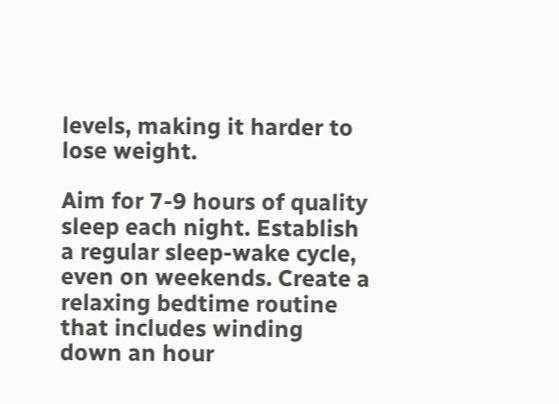levels, making it harder to lose weight.

Aim for 7-9 hours of quality sleep each night. Establish a regular sleep-wake cycle, even on weekends. Create a relaxing bedtime routine that includes winding down an hour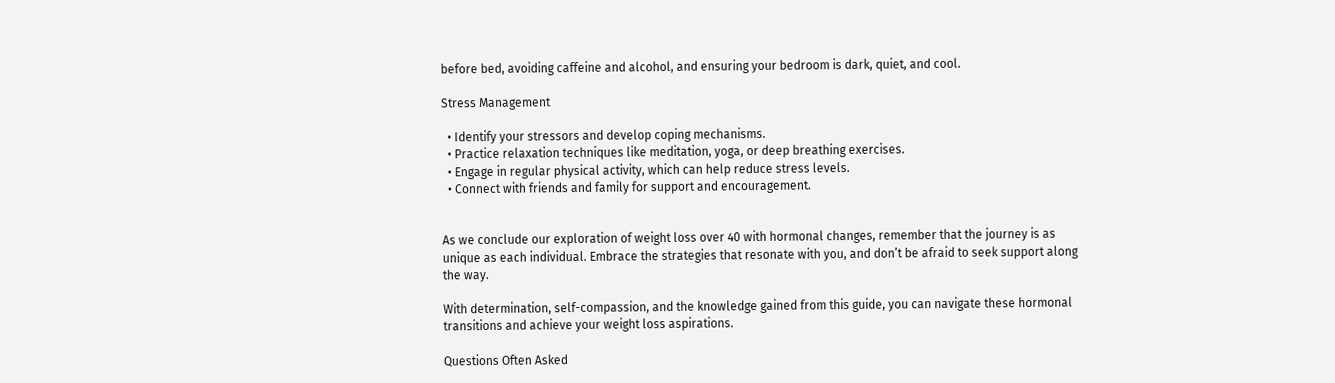before bed, avoiding caffeine and alcohol, and ensuring your bedroom is dark, quiet, and cool.

Stress Management

  • Identify your stressors and develop coping mechanisms.
  • Practice relaxation techniques like meditation, yoga, or deep breathing exercises.
  • Engage in regular physical activity, which can help reduce stress levels.
  • Connect with friends and family for support and encouragement.


As we conclude our exploration of weight loss over 40 with hormonal changes, remember that the journey is as unique as each individual. Embrace the strategies that resonate with you, and don’t be afraid to seek support along the way.

With determination, self-compassion, and the knowledge gained from this guide, you can navigate these hormonal transitions and achieve your weight loss aspirations.

Questions Often Asked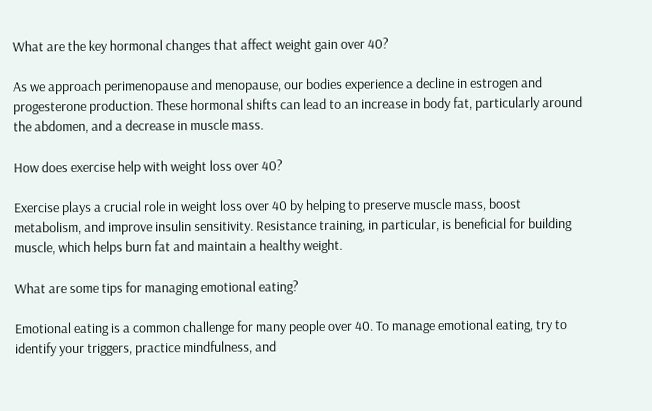What are the key hormonal changes that affect weight gain over 40?

As we approach perimenopause and menopause, our bodies experience a decline in estrogen and progesterone production. These hormonal shifts can lead to an increase in body fat, particularly around the abdomen, and a decrease in muscle mass.

How does exercise help with weight loss over 40?

Exercise plays a crucial role in weight loss over 40 by helping to preserve muscle mass, boost metabolism, and improve insulin sensitivity. Resistance training, in particular, is beneficial for building muscle, which helps burn fat and maintain a healthy weight.

What are some tips for managing emotional eating?

Emotional eating is a common challenge for many people over 40. To manage emotional eating, try to identify your triggers, practice mindfulness, and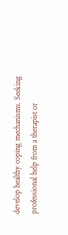develop healthy coping mechanisms. Seeking professional help from a therapist or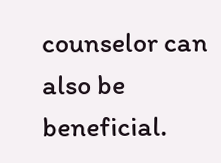counselor can also be beneficial.